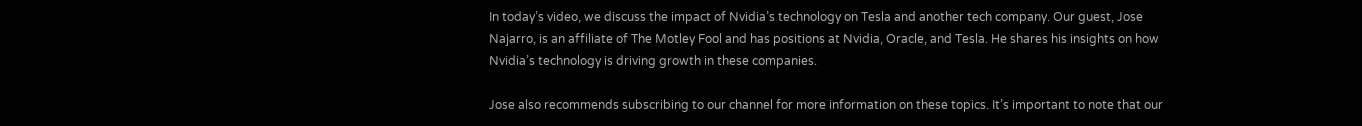In today’s video, we discuss the impact of Nvidia’s technology on Tesla and another tech company. Our guest, Jose Najarro, is an affiliate of The Motley Fool and has positions at Nvidia, Oracle, and Tesla. He shares his insights on how Nvidia’s technology is driving growth in these companies.

Jose also recommends subscribing to our channel for more information on these topics. It’s important to note that our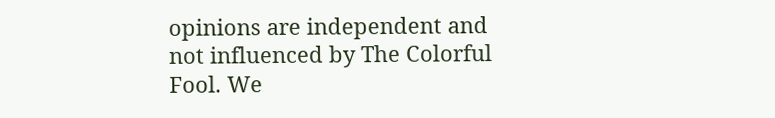opinions are independent and not influenced by The Colorful Fool. We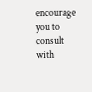encourage you to consult with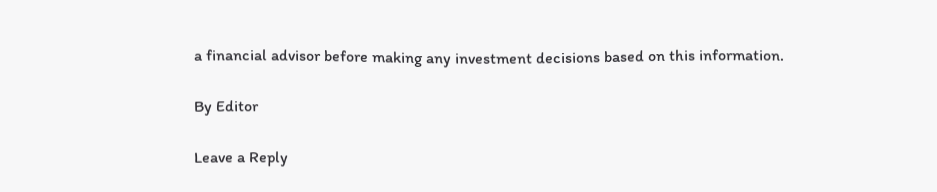a financial advisor before making any investment decisions based on this information.

By Editor

Leave a Reply